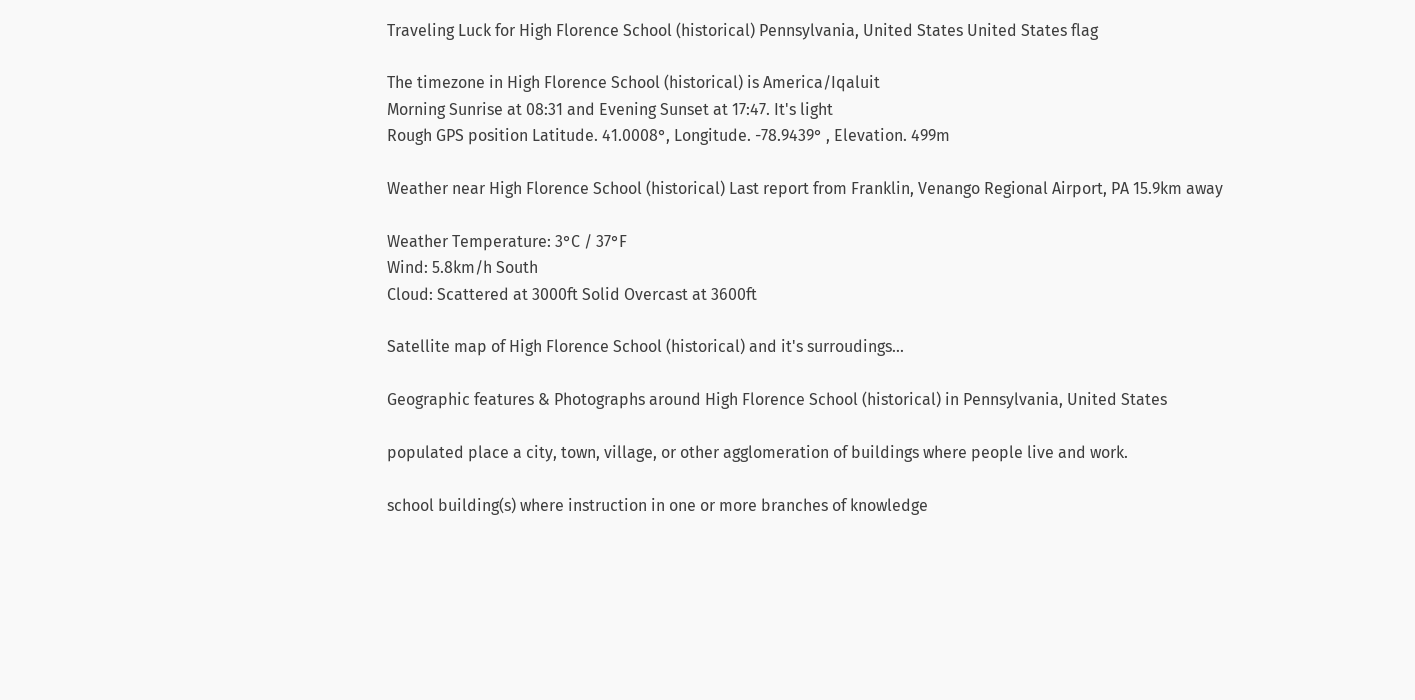Traveling Luck for High Florence School (historical) Pennsylvania, United States United States flag

The timezone in High Florence School (historical) is America/Iqaluit
Morning Sunrise at 08:31 and Evening Sunset at 17:47. It's light
Rough GPS position Latitude. 41.0008°, Longitude. -78.9439° , Elevation. 499m

Weather near High Florence School (historical) Last report from Franklin, Venango Regional Airport, PA 15.9km away

Weather Temperature: 3°C / 37°F
Wind: 5.8km/h South
Cloud: Scattered at 3000ft Solid Overcast at 3600ft

Satellite map of High Florence School (historical) and it's surroudings...

Geographic features & Photographs around High Florence School (historical) in Pennsylvania, United States

populated place a city, town, village, or other agglomeration of buildings where people live and work.

school building(s) where instruction in one or more branches of knowledge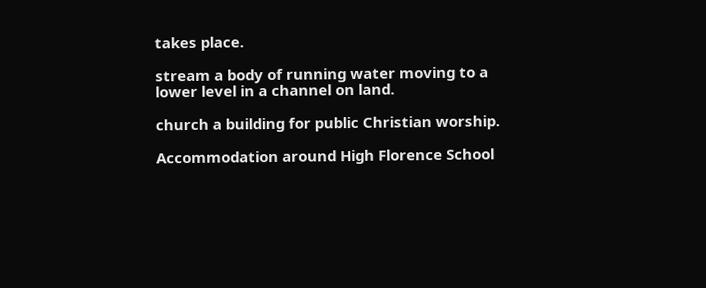takes place.

stream a body of running water moving to a lower level in a channel on land.

church a building for public Christian worship.

Accommodation around High Florence School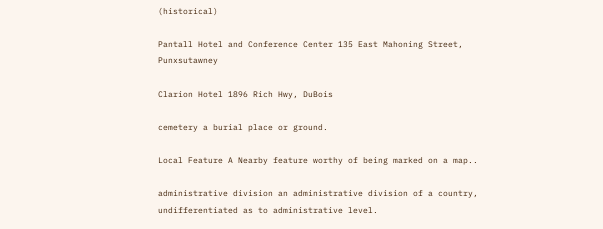(historical)

Pantall Hotel and Conference Center 135 East Mahoning Street, Punxsutawney

Clarion Hotel 1896 Rich Hwy, DuBois

cemetery a burial place or ground.

Local Feature A Nearby feature worthy of being marked on a map..

administrative division an administrative division of a country, undifferentiated as to administrative level.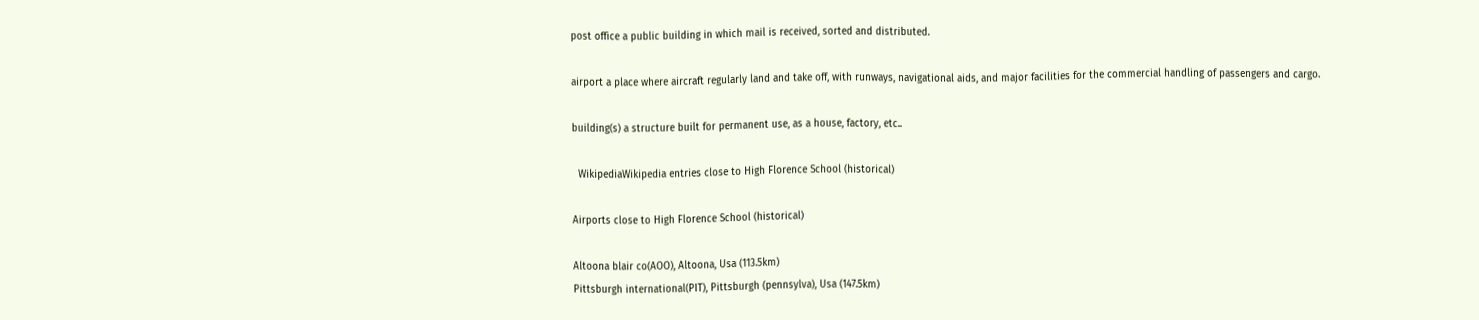post office a public building in which mail is received, sorted and distributed.

airport a place where aircraft regularly land and take off, with runways, navigational aids, and major facilities for the commercial handling of passengers and cargo.

building(s) a structure built for permanent use, as a house, factory, etc..

  WikipediaWikipedia entries close to High Florence School (historical)

Airports close to High Florence School (historical)

Altoona blair co(AOO), Altoona, Usa (113.5km)
Pittsburgh international(PIT), Pittsburgh (pennsylva), Usa (147.5km)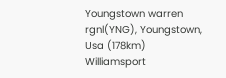Youngstown warren rgnl(YNG), Youngstown, Usa (178km)
Williamsport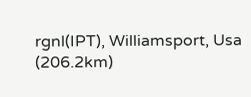rgnl(IPT), Williamsport, Usa (206.2km)